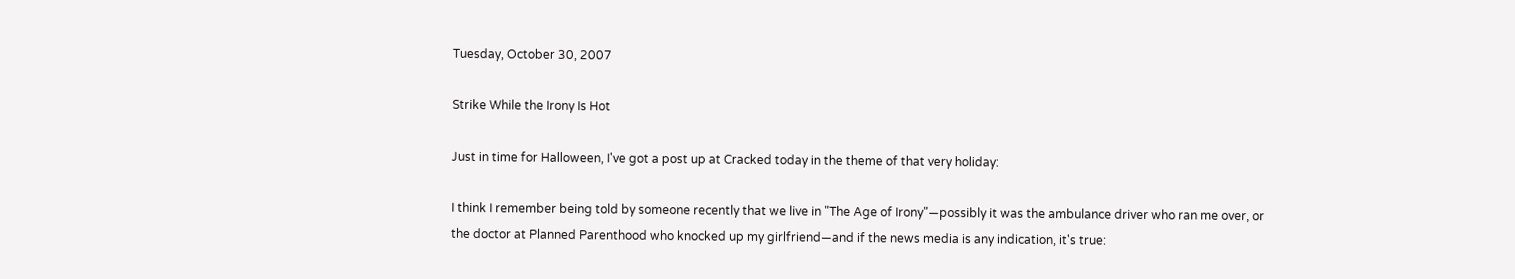Tuesday, October 30, 2007

Strike While the Irony Is Hot

Just in time for Halloween, I've got a post up at Cracked today in the theme of that very holiday:

I think I remember being told by someone recently that we live in "The Age of Irony"—possibly it was the ambulance driver who ran me over, or the doctor at Planned Parenthood who knocked up my girlfriend—and if the news media is any indication, it's true: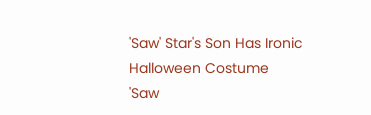'Saw' Star's Son Has Ironic Halloween Costume
'Saw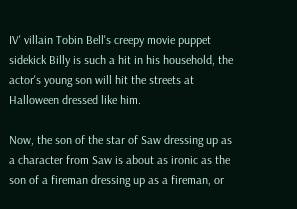IV' villain Tobin Bell's creepy movie puppet sidekick Billy is such a hit in his household, the actor's young son will hit the streets at Halloween dressed like him.

Now, the son of the star of Saw dressing up as a character from Saw is about as ironic as the son of a fireman dressing up as a fireman, or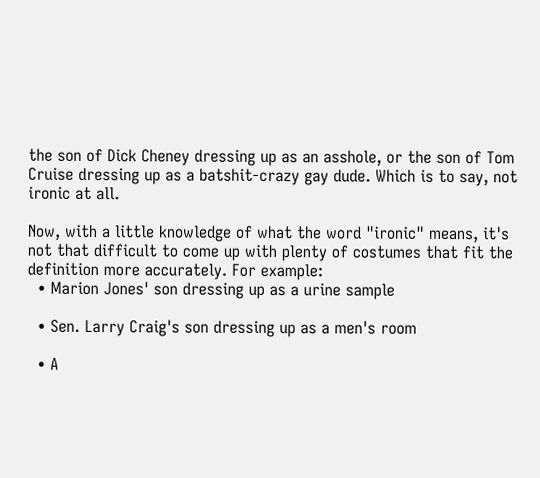the son of Dick Cheney dressing up as an asshole, or the son of Tom Cruise dressing up as a batshit-crazy gay dude. Which is to say, not ironic at all.

Now, with a little knowledge of what the word "ironic" means, it's not that difficult to come up with plenty of costumes that fit the definition more accurately. For example:
  • Marion Jones' son dressing up as a urine sample

  • Sen. Larry Craig's son dressing up as a men's room

  • A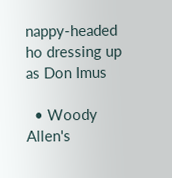nappy-headed ho dressing up as Don Imus

  • Woody Allen's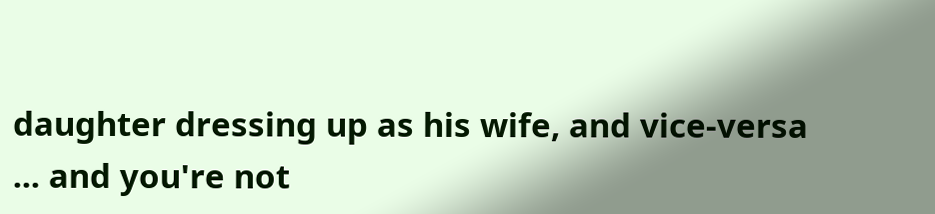daughter dressing up as his wife, and vice-versa
... and you're not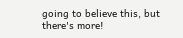going to believe this, but there's more!